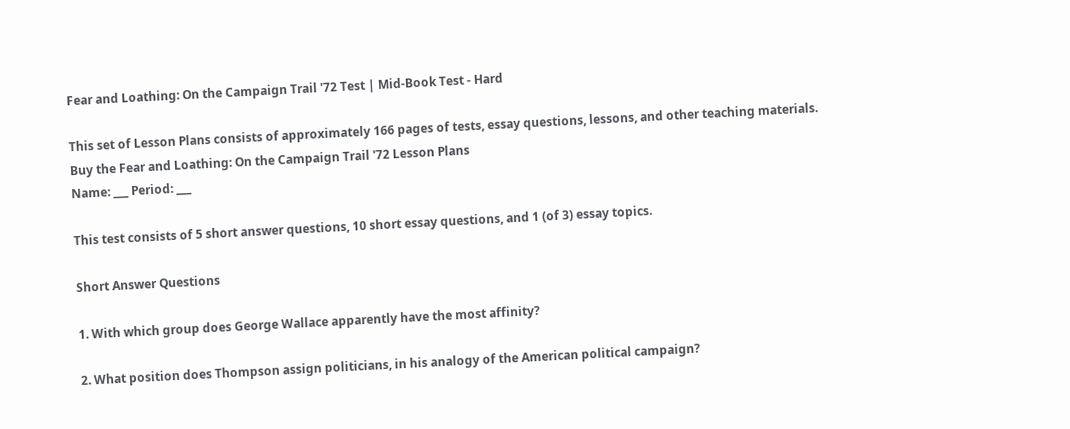Fear and Loathing: On the Campaign Trail '72 Test | Mid-Book Test - Hard

This set of Lesson Plans consists of approximately 166 pages of tests, essay questions, lessons, and other teaching materials.
Buy the Fear and Loathing: On the Campaign Trail '72 Lesson Plans
Name: ___ Period: ___

This test consists of 5 short answer questions, 10 short essay questions, and 1 (of 3) essay topics.

Short Answer Questions

1. With which group does George Wallace apparently have the most affinity?

2. What position does Thompson assign politicians, in his analogy of the American political campaign?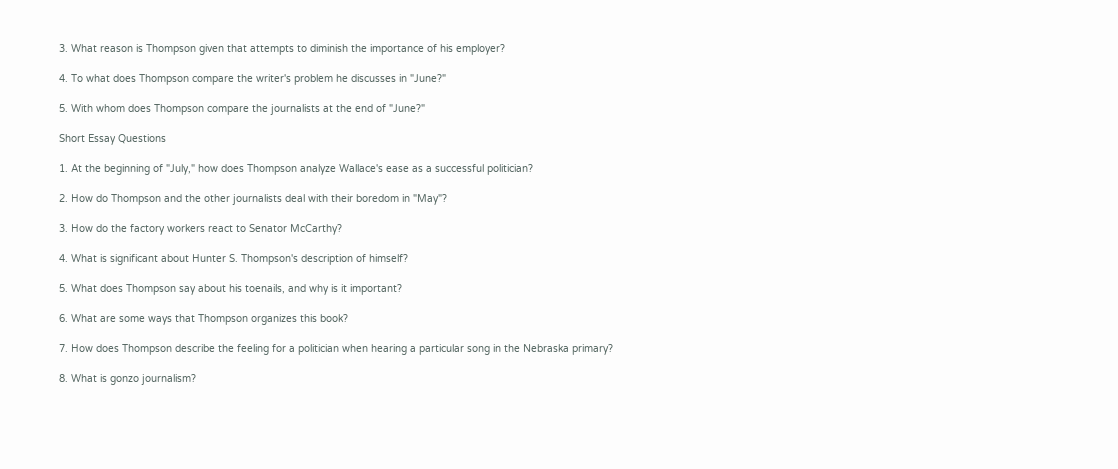3. What reason is Thompson given that attempts to diminish the importance of his employer?

4. To what does Thompson compare the writer's problem he discusses in "June?"

5. With whom does Thompson compare the journalists at the end of "June?"

Short Essay Questions

1. At the beginning of "July," how does Thompson analyze Wallace's ease as a successful politician?

2. How do Thompson and the other journalists deal with their boredom in "May"?

3. How do the factory workers react to Senator McCarthy?

4. What is significant about Hunter S. Thompson's description of himself?

5. What does Thompson say about his toenails, and why is it important?

6. What are some ways that Thompson organizes this book?

7. How does Thompson describe the feeling for a politician when hearing a particular song in the Nebraska primary?

8. What is gonzo journalism?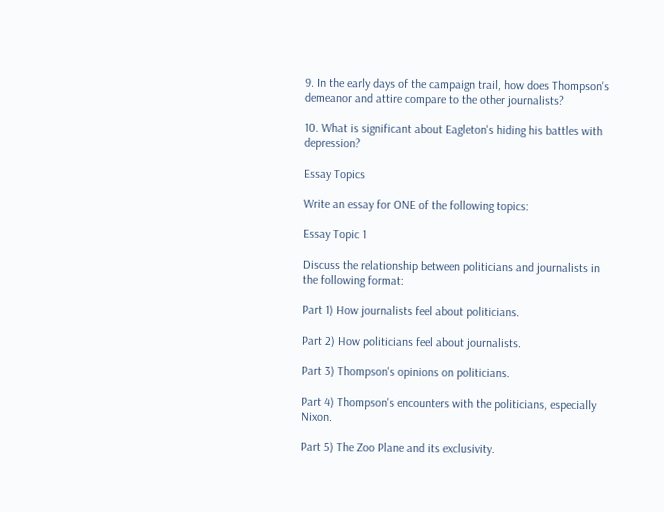9. In the early days of the campaign trail, how does Thompson's demeanor and attire compare to the other journalists?

10. What is significant about Eagleton's hiding his battles with depression?

Essay Topics

Write an essay for ONE of the following topics:

Essay Topic 1

Discuss the relationship between politicians and journalists in the following format:

Part 1) How journalists feel about politicians.

Part 2) How politicians feel about journalists.

Part 3) Thompson's opinions on politicians.

Part 4) Thompson's encounters with the politicians, especially Nixon.

Part 5) The Zoo Plane and its exclusivity.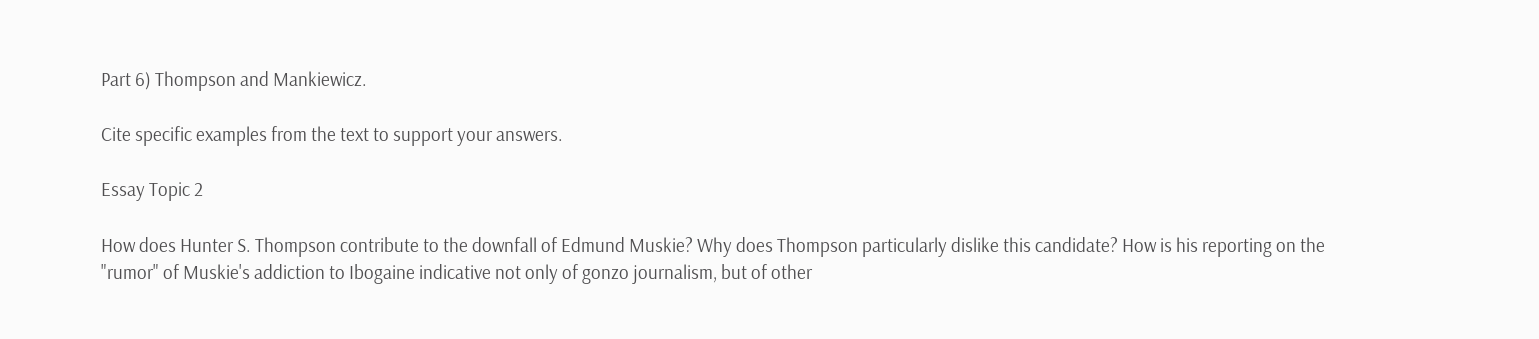Part 6) Thompson and Mankiewicz.

Cite specific examples from the text to support your answers.

Essay Topic 2

How does Hunter S. Thompson contribute to the downfall of Edmund Muskie? Why does Thompson particularly dislike this candidate? How is his reporting on the "rumor" of Muskie's addiction to Ibogaine indicative not only of gonzo journalism, but of other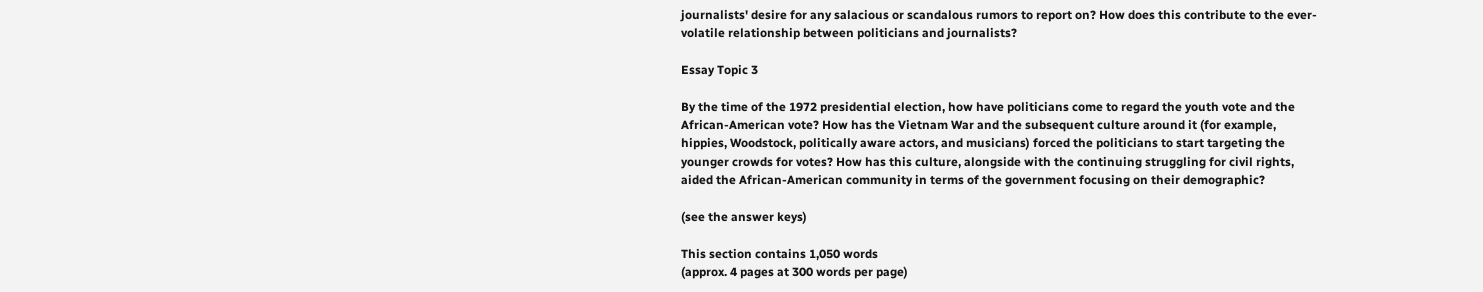journalists' desire for any salacious or scandalous rumors to report on? How does this contribute to the ever-volatile relationship between politicians and journalists?

Essay Topic 3

By the time of the 1972 presidential election, how have politicians come to regard the youth vote and the African-American vote? How has the Vietnam War and the subsequent culture around it (for example, hippies, Woodstock, politically aware actors, and musicians) forced the politicians to start targeting the younger crowds for votes? How has this culture, alongside with the continuing struggling for civil rights, aided the African-American community in terms of the government focusing on their demographic?

(see the answer keys)

This section contains 1,050 words
(approx. 4 pages at 300 words per page)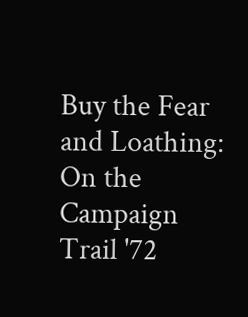Buy the Fear and Loathing: On the Campaign Trail '72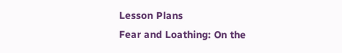Lesson Plans
Fear and Loathing: On the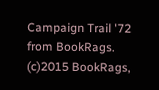Campaign Trail '72 from BookRags. (c)2015 BookRags,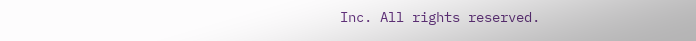Inc. All rights reserved.